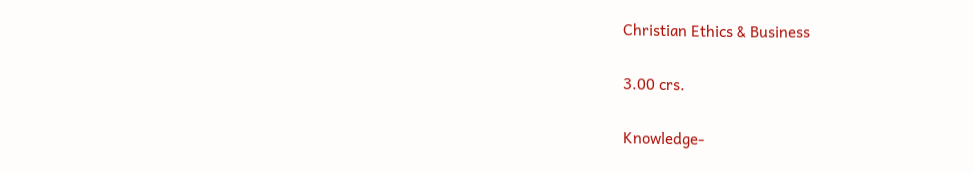Christian Ethics & Business

3.00 crs.

Knowledge-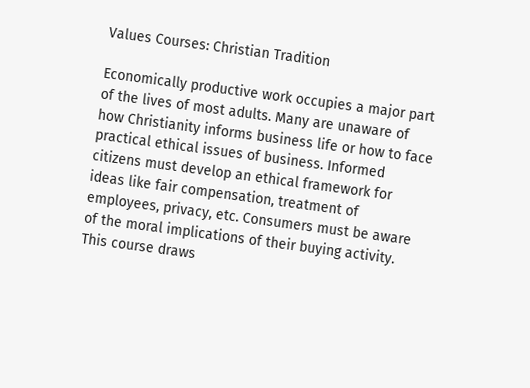Values Courses: Christian Tradition

Economically productive work occupies a major part of the lives of most adults. Many are unaware of how Christianity informs business life or how to face practical ethical issues of business. Informed citizens must develop an ethical framework for ideas like fair compensation, treatment of employees, privacy, etc. Consumers must be aware of the moral implications of their buying activity. This course draws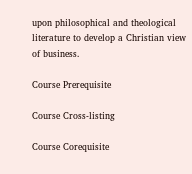upon philosophical and theological literature to develop a Christian view of business.

Course Prerequisite

Course Cross-listing

Course Corequisite